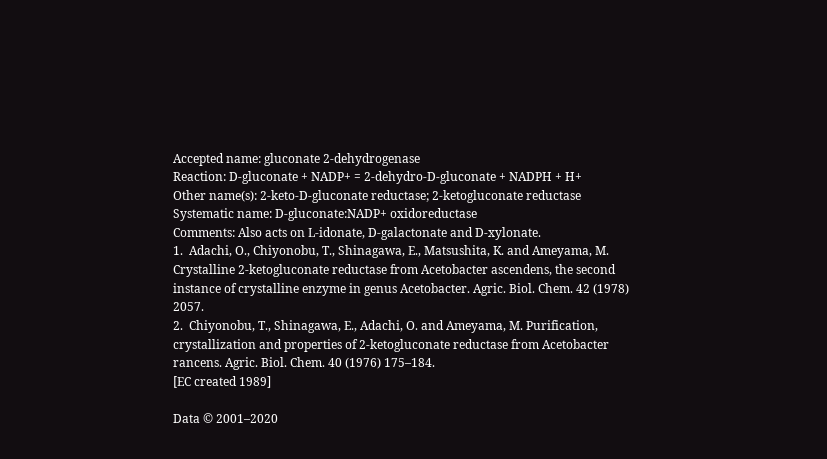Accepted name: gluconate 2-dehydrogenase
Reaction: D-gluconate + NADP+ = 2-dehydro-D-gluconate + NADPH + H+
Other name(s): 2-keto-D-gluconate reductase; 2-ketogluconate reductase
Systematic name: D-gluconate:NADP+ oxidoreductase
Comments: Also acts on L-idonate, D-galactonate and D-xylonate.
1.  Adachi, O., Chiyonobu, T., Shinagawa, E., Matsushita, K. and Ameyama, M. Crystalline 2-ketogluconate reductase from Acetobacter ascendens, the second instance of crystalline enzyme in genus Acetobacter. Agric. Biol. Chem. 42 (1978) 2057.
2.  Chiyonobu, T., Shinagawa, E., Adachi, O. and Ameyama, M. Purification, crystallization and properties of 2-ketogluconate reductase from Acetobacter rancens. Agric. Biol. Chem. 40 (1976) 175–184.
[EC created 1989]

Data © 2001–2020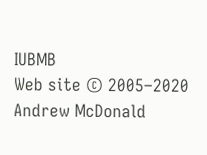IUBMB
Web site © 2005–2020 Andrew McDonald